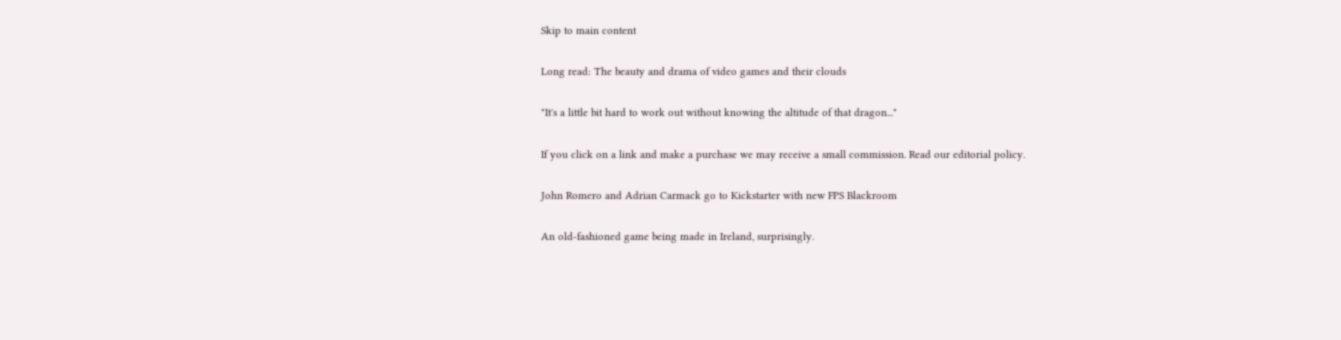Skip to main content

Long read: The beauty and drama of video games and their clouds

"It's a little bit hard to work out without knowing the altitude of that dragon..."

If you click on a link and make a purchase we may receive a small commission. Read our editorial policy.

John Romero and Adrian Carmack go to Kickstarter with new FPS Blackroom

An old-fashioned game being made in Ireland, surprisingly.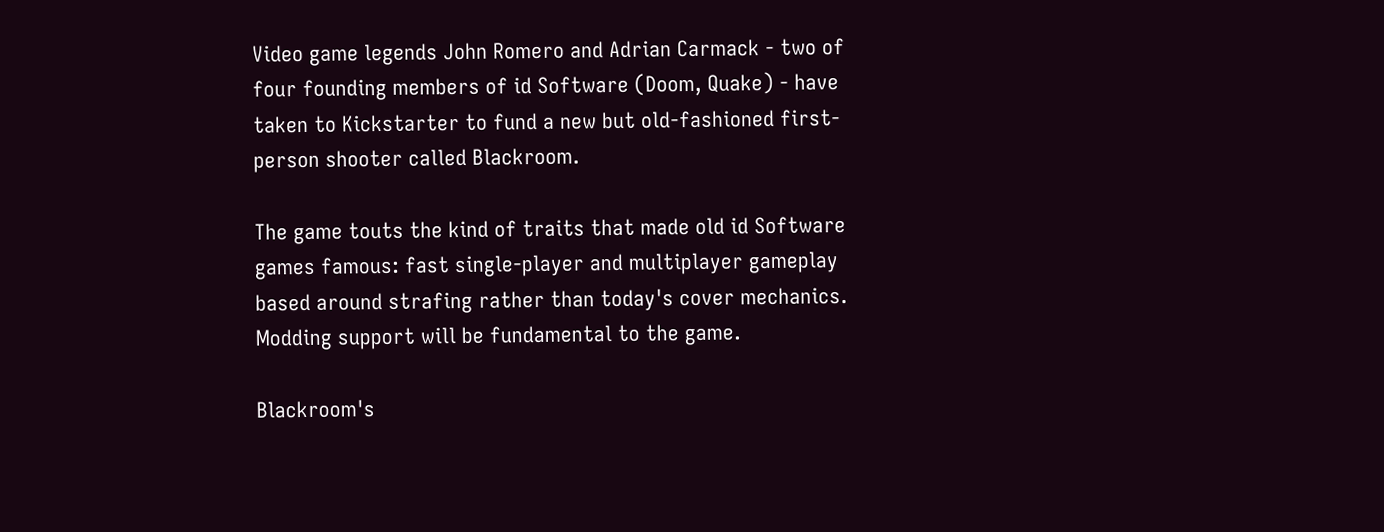Video game legends John Romero and Adrian Carmack - two of four founding members of id Software (Doom, Quake) - have taken to Kickstarter to fund a new but old-fashioned first-person shooter called Blackroom.

The game touts the kind of traits that made old id Software games famous: fast single-player and multiplayer gameplay based around strafing rather than today's cover mechanics. Modding support will be fundamental to the game.

Blackroom's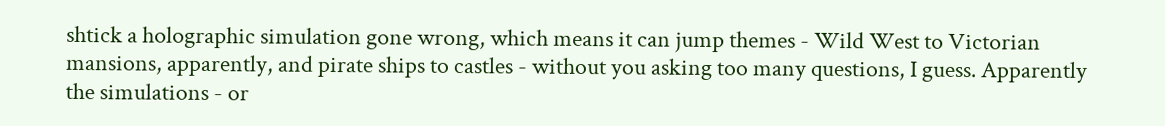shtick a holographic simulation gone wrong, which means it can jump themes - Wild West to Victorian mansions, apparently, and pirate ships to castles - without you asking too many questions, I guess. Apparently the simulations - or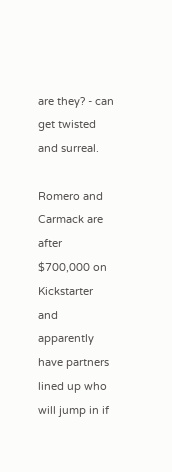are they? - can get twisted and surreal.

Romero and Carmack are after $700,000 on Kickstarter and apparently have partners lined up who will jump in if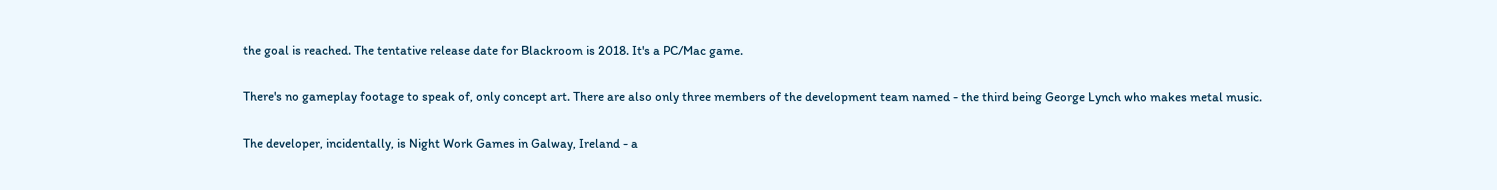the goal is reached. The tentative release date for Blackroom is 2018. It's a PC/Mac game.

There's no gameplay footage to speak of, only concept art. There are also only three members of the development team named - the third being George Lynch who makes metal music.

The developer, incidentally, is Night Work Games in Galway, Ireland - a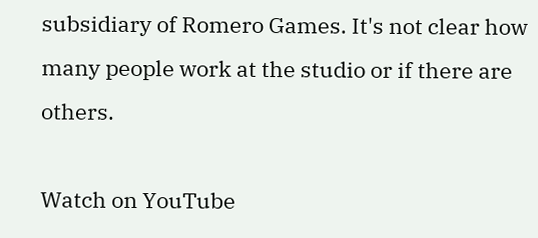subsidiary of Romero Games. It's not clear how many people work at the studio or if there are others.

Watch on YouTube